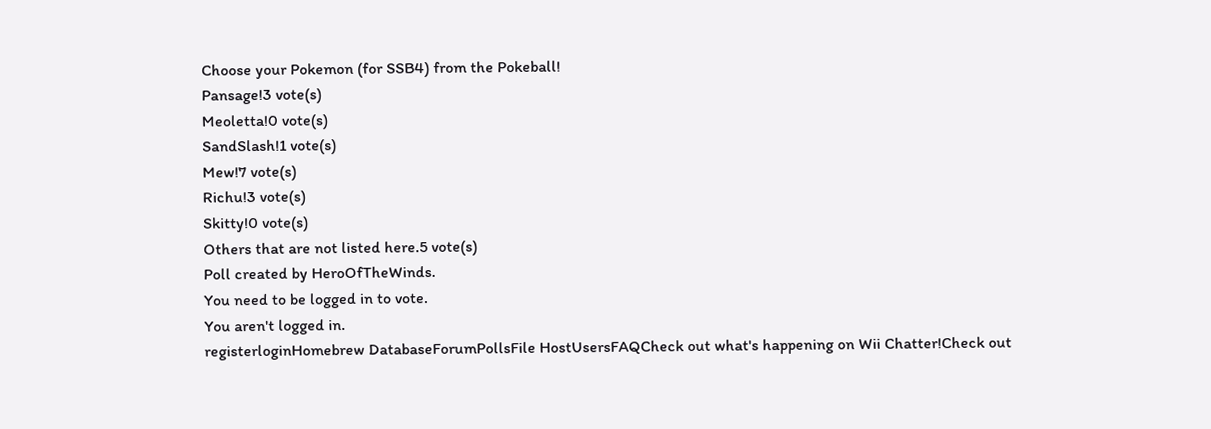Choose your Pokemon (for SSB4) from the Pokeball!
Pansage!3 vote(s)
Meoletta!0 vote(s)
SandSlash!1 vote(s)
Mew!7 vote(s)
Richu!3 vote(s)
Skitty!0 vote(s)
Others that are not listed here.5 vote(s)
Poll created by HeroOfTheWinds.
You need to be logged in to vote.
You aren't logged in.
registerloginHomebrew DatabaseForumPollsFile HostUsersFAQCheck out what's happening on Wii Chatter!Check out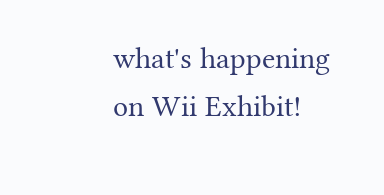what's happening on Wii Exhibit!